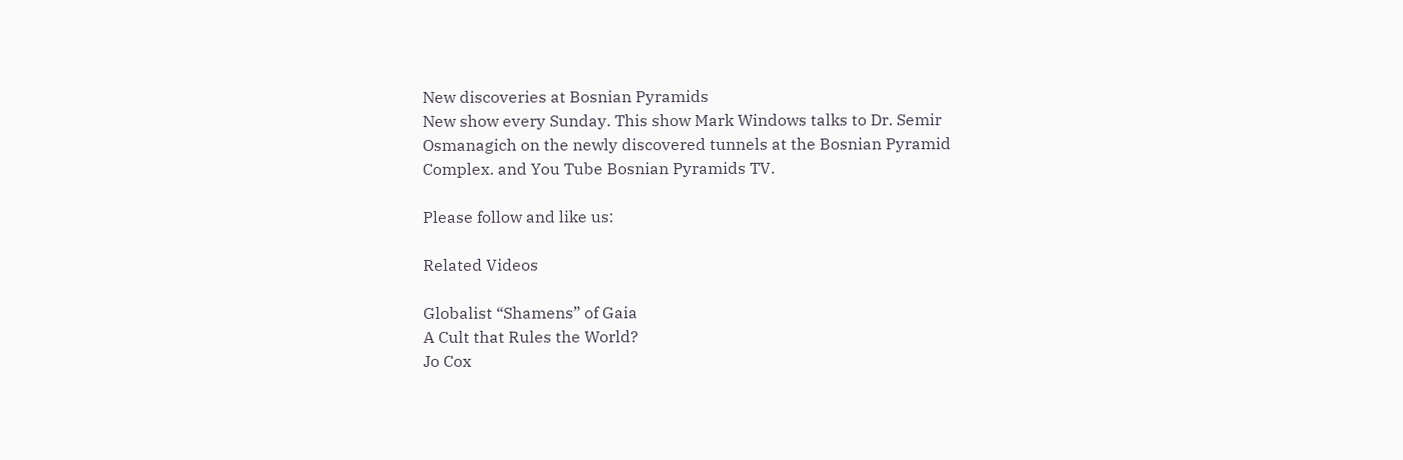New discoveries at Bosnian Pyramids
New show every Sunday. This show Mark Windows talks to Dr. Semir
Osmanagich on the newly discovered tunnels at the Bosnian Pyramid
Complex. and You Tube Bosnian Pyramids TV.

Please follow and like us:

Related Videos

Globalist “Shamens” of Gaia
A Cult that Rules the World?
Jo Cox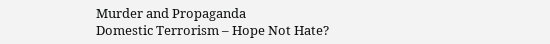Murder and Propaganda
Domestic Terrorism – Hope Not Hate?